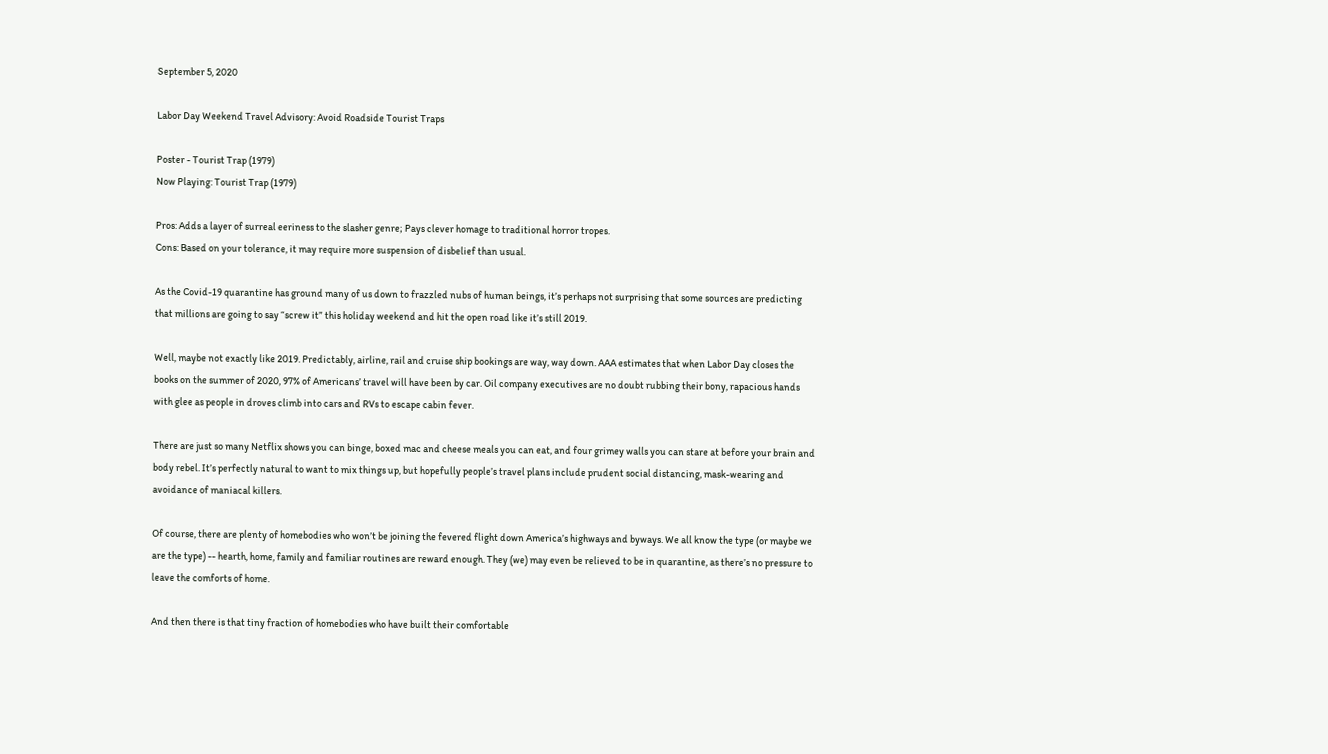September 5, 2020

Labor Day Weekend Travel Advisory: Avoid Roadside Tourist Traps

Poster - Tourist Trap (1979)
Now Playing: Tourist Trap (1979)

Pros: Adds a layer of surreal eeriness to the slasher genre; Pays clever homage to traditional horror tropes.
Cons: Based on your tolerance, it may require more suspension of disbelief than usual.

As the Covid-19 quarantine has ground many of us down to frazzled nubs of human beings, it’s perhaps not surprising that some sources are predicting that millions are going to say “screw it” this holiday weekend and hit the open road like it’s still 2019.

Well, maybe not exactly like 2019. Predictably, airline, rail and cruise ship bookings are way, way down. AAA estimates that when Labor Day closes the books on the summer of 2020, 97% of Americans’ travel will have been by car. Oil company executives are no doubt rubbing their bony, rapacious hands with glee as people in droves climb into cars and RVs to escape cabin fever.

There are just so many Netflix shows you can binge, boxed mac and cheese meals you can eat, and four grimey walls you can stare at before your brain and body rebel. It’s perfectly natural to want to mix things up, but hopefully people’s travel plans include prudent social distancing, mask-wearing and avoidance of maniacal killers.

Of course, there are plenty of homebodies who won’t be joining the fevered flight down America’s highways and byways. We all know the type (or maybe we are the type) -- hearth, home, family and familiar routines are reward enough. They (we) may even be relieved to be in quarantine, as there’s no pressure to leave the comforts of home.

And then there is that tiny fraction of homebodies who have built their comfortable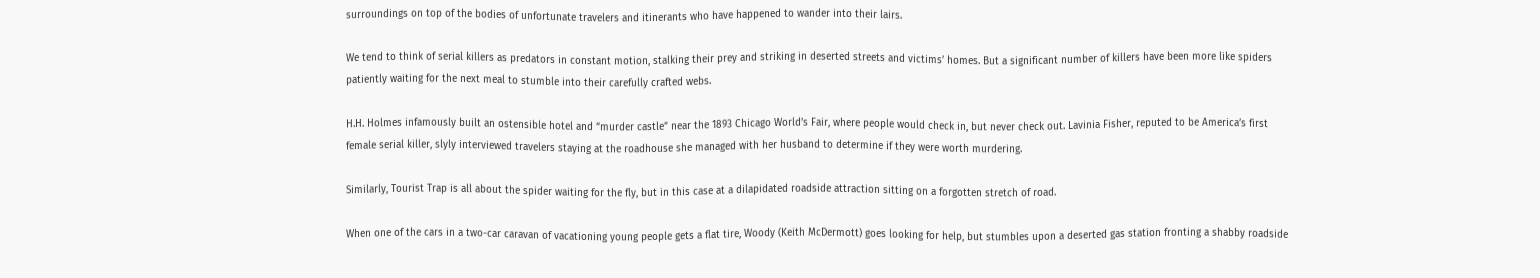surroundings on top of the bodies of unfortunate travelers and itinerants who have happened to wander into their lairs.

We tend to think of serial killers as predators in constant motion, stalking their prey and striking in deserted streets and victims’ homes. But a significant number of killers have been more like spiders patiently waiting for the next meal to stumble into their carefully crafted webs.

H.H. Holmes infamously built an ostensible hotel and “murder castle” near the 1893 Chicago World’s Fair, where people would check in, but never check out. Lavinia Fisher, reputed to be America’s first female serial killer, slyly interviewed travelers staying at the roadhouse she managed with her husband to determine if they were worth murdering.

Similarly, Tourist Trap is all about the spider waiting for the fly, but in this case at a dilapidated roadside attraction sitting on a forgotten stretch of road.

When one of the cars in a two-car caravan of vacationing young people gets a flat tire, Woody (Keith McDermott) goes looking for help, but stumbles upon a deserted gas station fronting a shabby roadside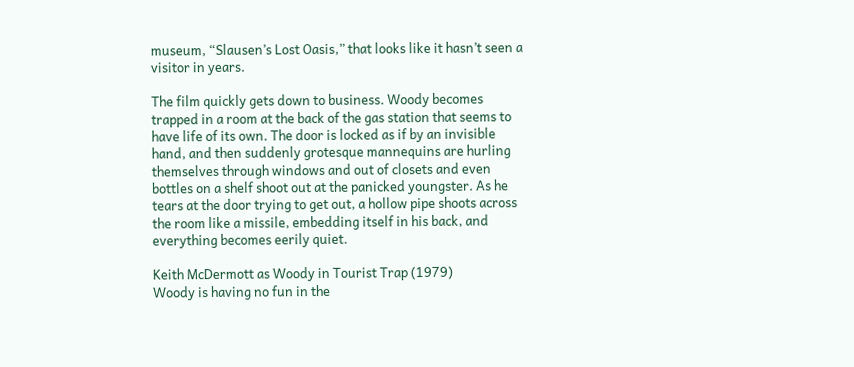museum, “Slausen’s Lost Oasis,” that looks like it hasn’t seen a visitor in years.

The film quickly gets down to business. Woody becomes trapped in a room at the back of the gas station that seems to have life of its own. The door is locked as if by an invisible hand, and then suddenly grotesque mannequins are hurling themselves through windows and out of closets and even bottles on a shelf shoot out at the panicked youngster. As he tears at the door trying to get out, a hollow pipe shoots across the room like a missile, embedding itself in his back, and everything becomes eerily quiet.

Keith McDermott as Woody in Tourist Trap (1979)
Woody is having no fun in the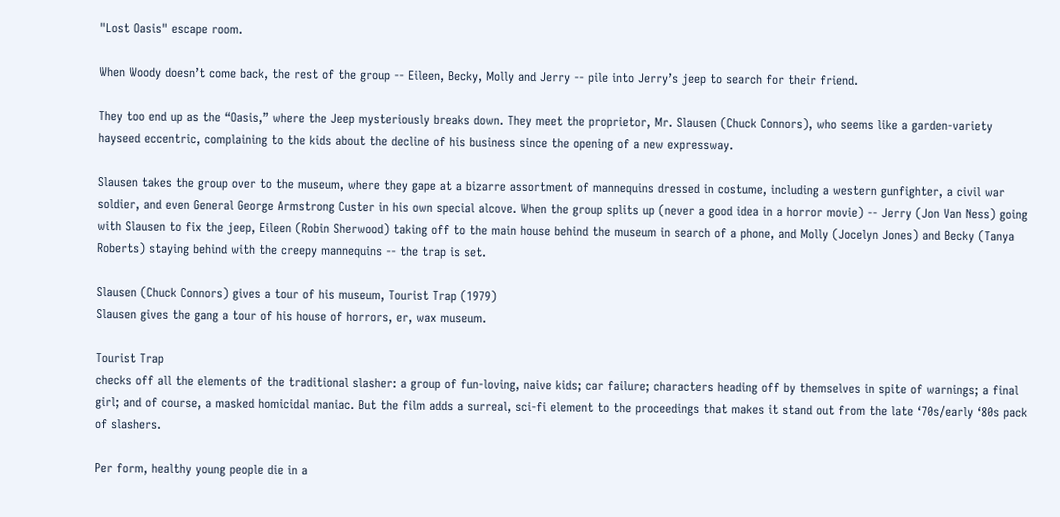"Lost Oasis" escape room.

When Woody doesn’t come back, the rest of the group -- Eileen, Becky, Molly and Jerry -- pile into Jerry’s jeep to search for their friend.

They too end up as the “Oasis,” where the Jeep mysteriously breaks down. They meet the proprietor, Mr. Slausen (Chuck Connors), who seems like a garden-variety hayseed eccentric, complaining to the kids about the decline of his business since the opening of a new expressway.

Slausen takes the group over to the museum, where they gape at a bizarre assortment of mannequins dressed in costume, including a western gunfighter, a civil war soldier, and even General George Armstrong Custer in his own special alcove. When the group splits up (never a good idea in a horror movie) -- Jerry (Jon Van Ness) going with Slausen to fix the jeep, Eileen (Robin Sherwood) taking off to the main house behind the museum in search of a phone, and Molly (Jocelyn Jones) and Becky (Tanya Roberts) staying behind with the creepy mannequins -- the trap is set.

Slausen (Chuck Connors) gives a tour of his museum, Tourist Trap (1979)
Slausen gives the gang a tour of his house of horrors, er, wax museum.

Tourist Trap
checks off all the elements of the traditional slasher: a group of fun-loving, naive kids; car failure; characters heading off by themselves in spite of warnings; a final girl; and of course, a masked homicidal maniac. But the film adds a surreal, sci-fi element to the proceedings that makes it stand out from the late ‘70s/early ‘80s pack of slashers.

Per form, healthy young people die in a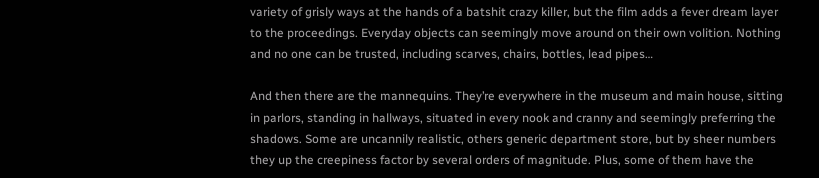variety of grisly ways at the hands of a batshit crazy killer, but the film adds a fever dream layer to the proceedings. Everyday objects can seemingly move around on their own volition. Nothing and no one can be trusted, including scarves, chairs, bottles, lead pipes…

And then there are the mannequins. They’re everywhere in the museum and main house, sitting in parlors, standing in hallways, situated in every nook and cranny and seemingly preferring the shadows. Some are uncannily realistic, others generic department store, but by sheer numbers they up the creepiness factor by several orders of magnitude. Plus, some of them have the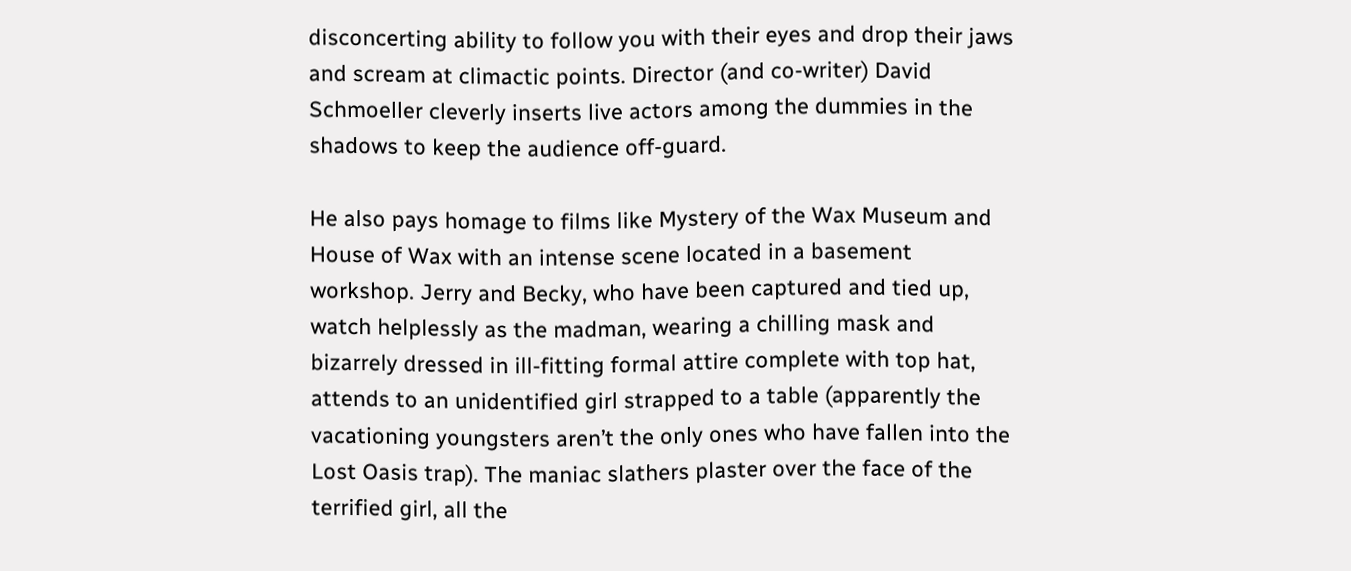disconcerting ability to follow you with their eyes and drop their jaws and scream at climactic points. Director (and co-writer) David Schmoeller cleverly inserts live actors among the dummies in the shadows to keep the audience off-guard.

He also pays homage to films like Mystery of the Wax Museum and House of Wax with an intense scene located in a basement workshop. Jerry and Becky, who have been captured and tied up, watch helplessly as the madman, wearing a chilling mask and bizarrely dressed in ill-fitting formal attire complete with top hat, attends to an unidentified girl strapped to a table (apparently the vacationing youngsters aren’t the only ones who have fallen into the Lost Oasis trap). The maniac slathers plaster over the face of the terrified girl, all the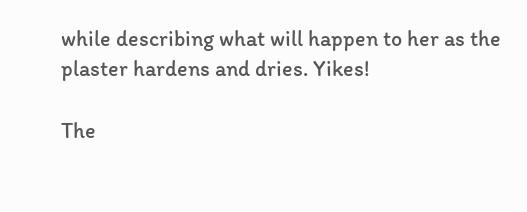while describing what will happen to her as the plaster hardens and dries. Yikes!

The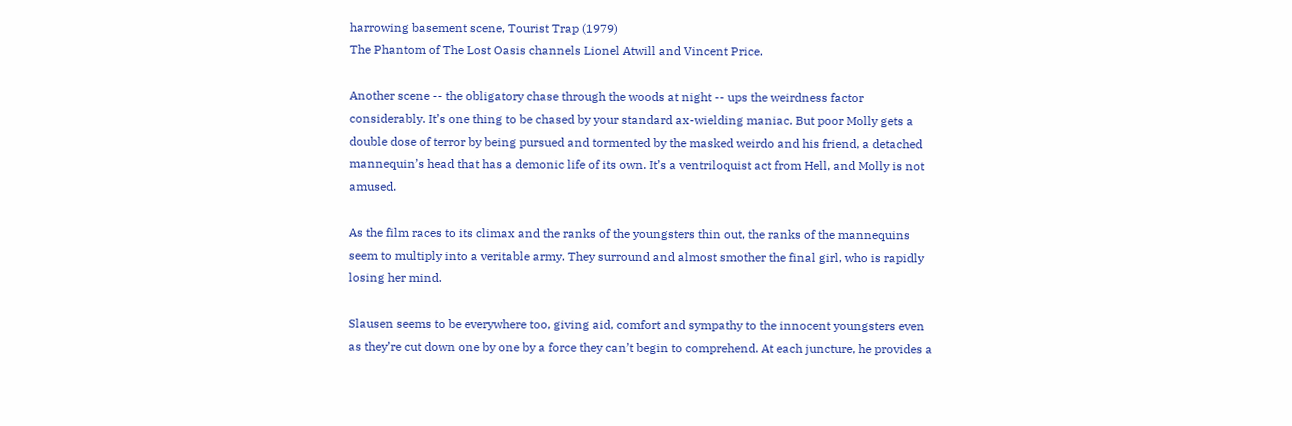harrowing basement scene, Tourist Trap (1979)
The Phantom of The Lost Oasis channels Lionel Atwill and Vincent Price.

Another scene -- the obligatory chase through the woods at night -- ups the weirdness factor considerably. It’s one thing to be chased by your standard ax-wielding maniac. But poor Molly gets a double dose of terror by being pursued and tormented by the masked weirdo and his friend, a detached mannequin’s head that has a demonic life of its own. It’s a ventriloquist act from Hell, and Molly is not amused.

As the film races to its climax and the ranks of the youngsters thin out, the ranks of the mannequins seem to multiply into a veritable army. They surround and almost smother the final girl, who is rapidly losing her mind.

Slausen seems to be everywhere too, giving aid, comfort and sympathy to the innocent youngsters even as they’re cut down one by one by a force they can’t begin to comprehend. At each juncture, he provides a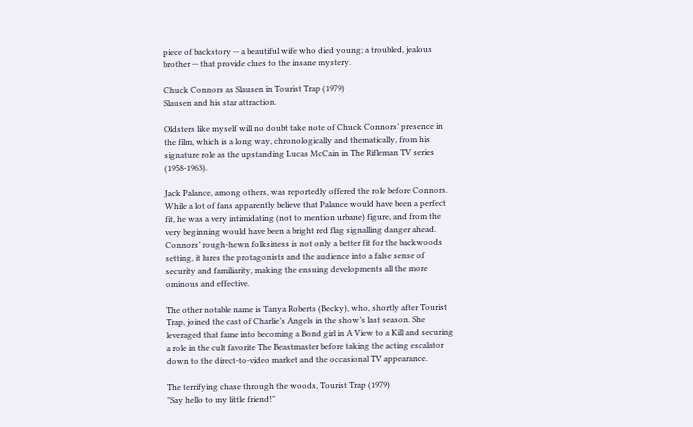piece of backstory -- a beautiful wife who died young; a troubled, jealous brother -- that provide clues to the insane mystery.

Chuck Connors as Slausen in Tourist Trap (1979)
Slausen and his star attraction.

Oldsters like myself will no doubt take note of Chuck Connors’ presence in the film, which is a long way, chronologically and thematically, from his signature role as the upstanding Lucas McCain in The Rifleman TV series (1958-1963).

Jack Palance, among others, was reportedly offered the role before Connors. While a lot of fans apparently believe that Palance would have been a perfect fit, he was a very intimidating (not to mention urbane) figure, and from the very beginning would have been a bright red flag signalling danger ahead. Connors’ rough-hewn folksiness is not only a better fit for the backwoods setting, it lures the protagonists and the audience into a false sense of security and familiarity, making the ensuing developments all the more ominous and effective.

The other notable name is Tanya Roberts (Becky), who, shortly after Tourist Trap, joined the cast of Charlie’s Angels in the show’s last season. She leveraged that fame into becoming a Bond girl in A View to a Kill and securing a role in the cult favorite The Beastmaster before taking the acting escalator down to the direct-to-video market and the occasional TV appearance.

The terrifying chase through the woods, Tourist Trap (1979)
"Say hello to my little friend!"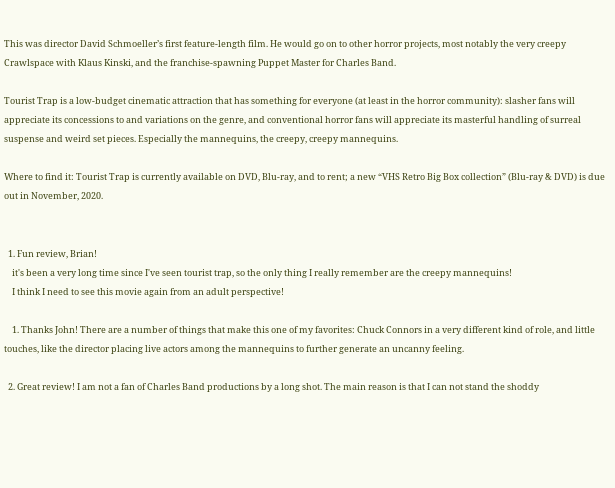This was director David Schmoeller’s first feature-length film. He would go on to other horror projects, most notably the very creepy Crawlspace with Klaus Kinski, and the franchise-spawning Puppet Master for Charles Band.

Tourist Trap is a low-budget cinematic attraction that has something for everyone (at least in the horror community): slasher fans will appreciate its concessions to and variations on the genre, and conventional horror fans will appreciate its masterful handling of surreal suspense and weird set pieces. Especially the mannequins, the creepy, creepy mannequins.

Where to find it: Tourist Trap is currently available on DVD, Blu-ray, and to rent; a new “VHS Retro Big Box collection” (Blu-ray & DVD) is due out in November, 2020.


  1. Fun review, Brian!
    it's been a very long time since I've seen tourist trap, so the only thing I really remember are the creepy mannequins!
    I think I need to see this movie again from an adult perspective!

    1. Thanks John! There are a number of things that make this one of my favorites: Chuck Connors in a very different kind of role, and little touches, like the director placing live actors among the mannequins to further generate an uncanny feeling.

  2. Great review! I am not a fan of Charles Band productions by a long shot. The main reason is that I can not stand the shoddy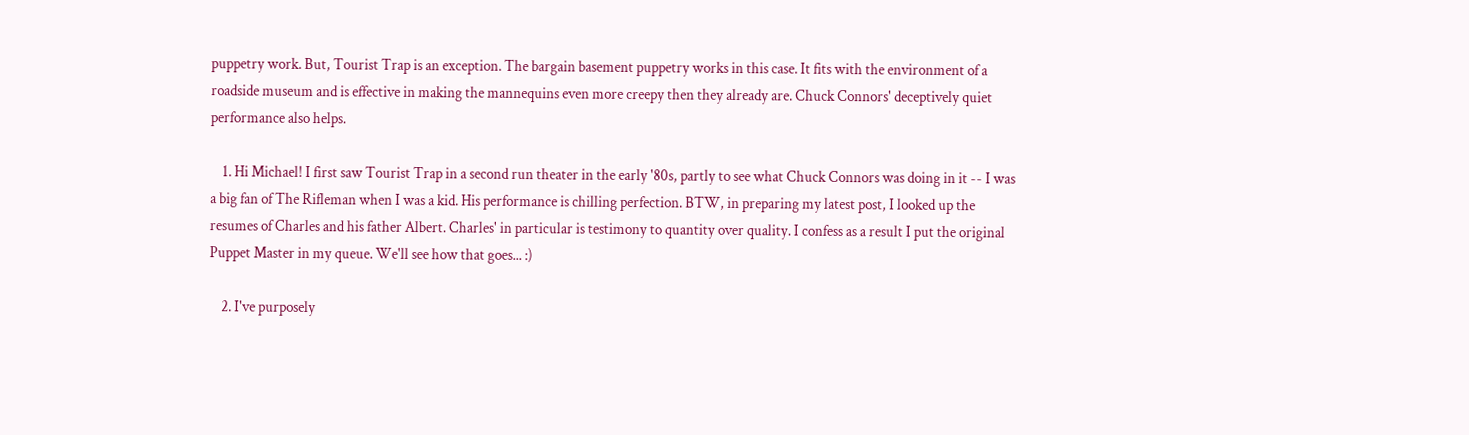puppetry work. But, Tourist Trap is an exception. The bargain basement puppetry works in this case. It fits with the environment of a roadside museum and is effective in making the mannequins even more creepy then they already are. Chuck Connors' deceptively quiet performance also helps.

    1. Hi Michael! I first saw Tourist Trap in a second run theater in the early '80s, partly to see what Chuck Connors was doing in it -- I was a big fan of The Rifleman when I was a kid. His performance is chilling perfection. BTW, in preparing my latest post, I looked up the resumes of Charles and his father Albert. Charles' in particular is testimony to quantity over quality. I confess as a result I put the original Puppet Master in my queue. We'll see how that goes... :)

    2. I've purposely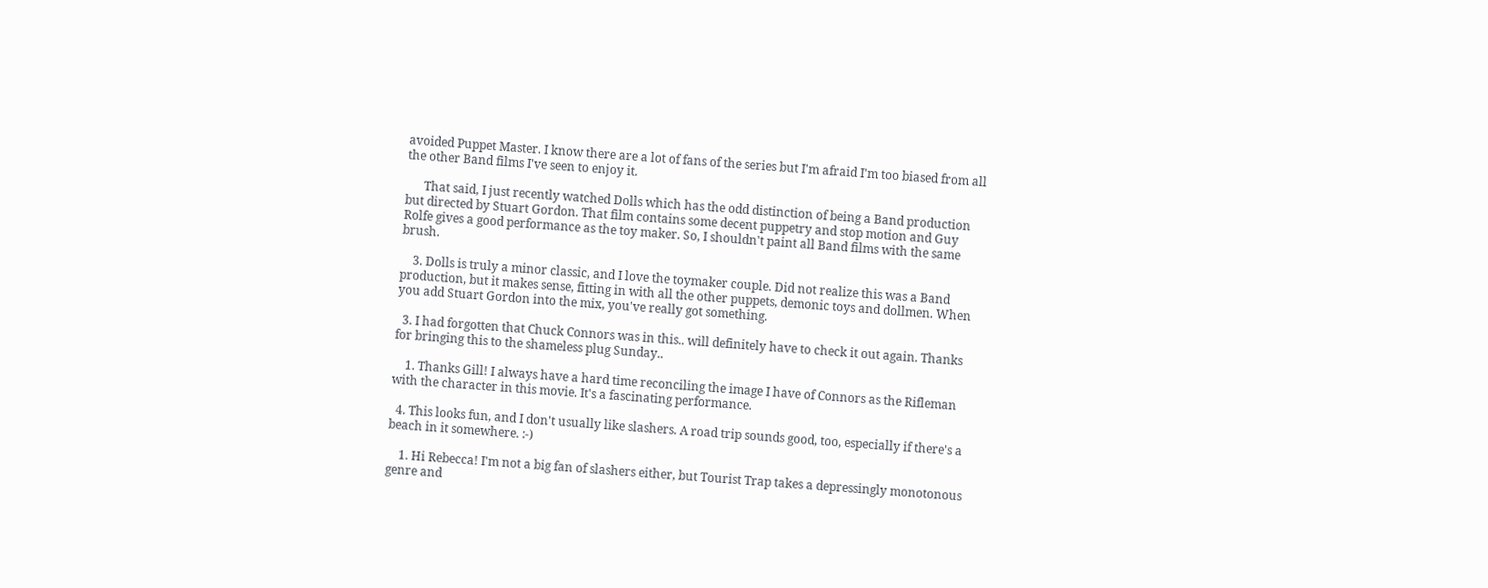avoided Puppet Master. I know there are a lot of fans of the series but I'm afraid I'm too biased from all the other Band films I've seen to enjoy it.

      That said, I just recently watched Dolls which has the odd distinction of being a Band production but directed by Stuart Gordon. That film contains some decent puppetry and stop motion and Guy Rolfe gives a good performance as the toy maker. So, I shouldn't paint all Band films with the same brush.

    3. Dolls is truly a minor classic, and I love the toymaker couple. Did not realize this was a Band production, but it makes sense, fitting in with all the other puppets, demonic toys and dollmen. When you add Stuart Gordon into the mix, you've really got something.

  3. I had forgotten that Chuck Connors was in this.. will definitely have to check it out again. Thanks for bringing this to the shameless plug Sunday..

    1. Thanks Gill! I always have a hard time reconciling the image I have of Connors as the Rifleman with the character in this movie. It's a fascinating performance.

  4. This looks fun, and I don't usually like slashers. A road trip sounds good, too, especially if there's a beach in it somewhere. :-)

    1. Hi Rebecca! I'm not a big fan of slashers either, but Tourist Trap takes a depressingly monotonous genre and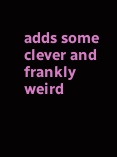adds some clever and frankly weird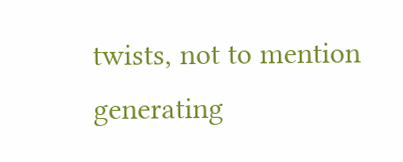twists, not to mention generating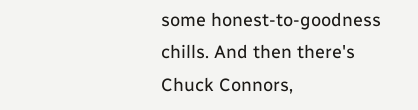some honest-to-goodness chills. And then there's Chuck Connors,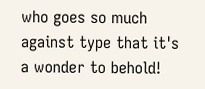who goes so much against type that it's a wonder to behold!